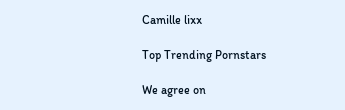Camille lixx

Top Trending Pornstars

We agree on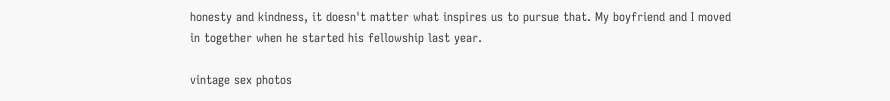honesty and kindness, it doesn't matter what inspires us to pursue that. My boyfriend and I moved in together when he started his fellowship last year.

vintage sex photos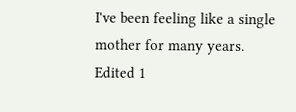I've been feeling like a single mother for many years. Edited 1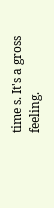time s. It's a gross feeling.